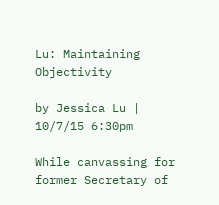Lu: Maintaining Objectivity

by Jessica Lu | 10/7/15 6:30pm

While canvassing for former Secretary of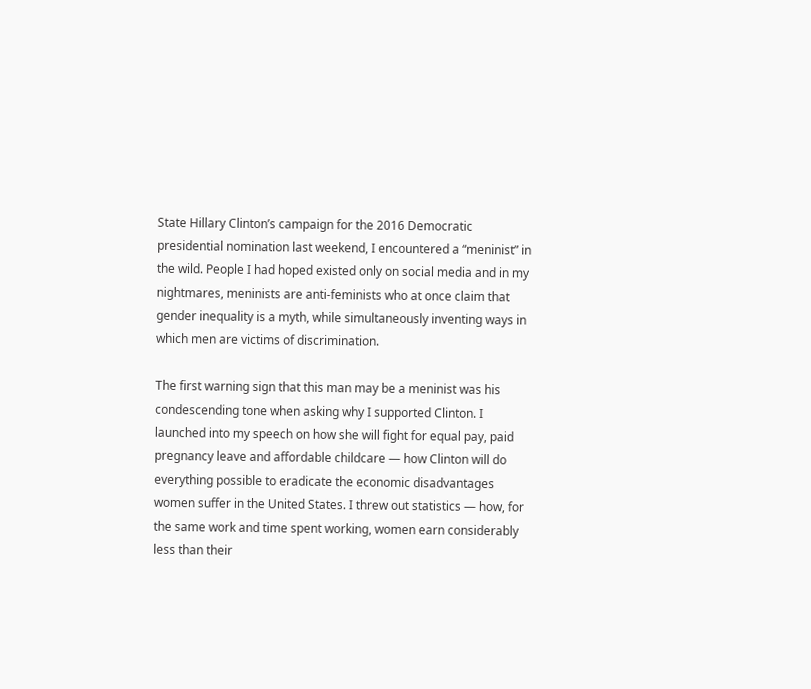State Hillary Clinton’s campaign for the 2016 Democratic presidential nomination last weekend, I encountered a “meninist” in the wild. People I had hoped existed only on social media and in my nightmares, meninists are anti-feminists who at once claim that gender inequality is a myth, while simultaneously inventing ways in which men are victims of discrimination.

The first warning sign that this man may be a meninist was his condescending tone when asking why I supported Clinton. I launched into my speech on how she will fight for equal pay, paid pregnancy leave and affordable childcare — how Clinton will do everything possible to eradicate the economic disadvantages women suffer in the United States. I threw out statistics — how, for the same work and time spent working, women earn considerably less than their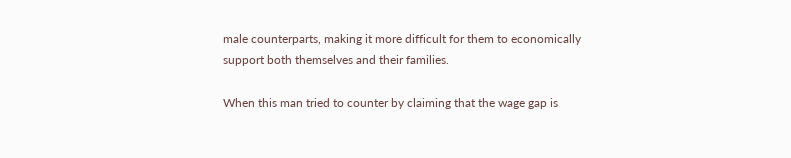male counterparts, making it more difficult for them to economically support both themselves and their families.

When this man tried to counter by claiming that the wage gap is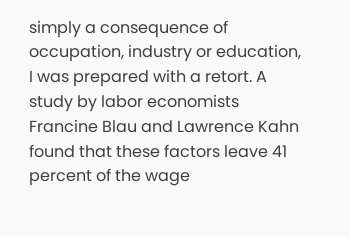simply a consequence of occupation, industry or education, I was prepared with a retort. A study by labor economists Francine Blau and Lawrence Kahn found that these factors leave 41 percent of the wage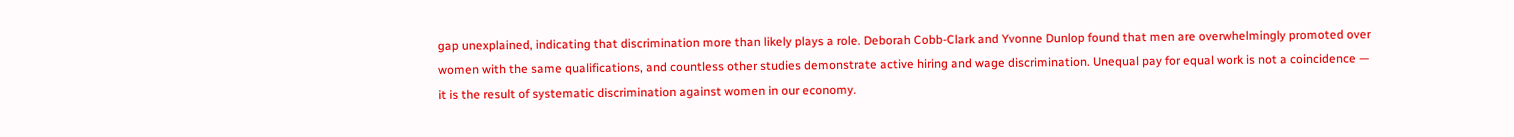gap unexplained, indicating that discrimination more than likely plays a role. Deborah Cobb-Clark and Yvonne Dunlop found that men are overwhelmingly promoted over women with the same qualifications, and countless other studies demonstrate active hiring and wage discrimination. Unequal pay for equal work is not a coincidence — it is the result of systematic discrimination against women in our economy.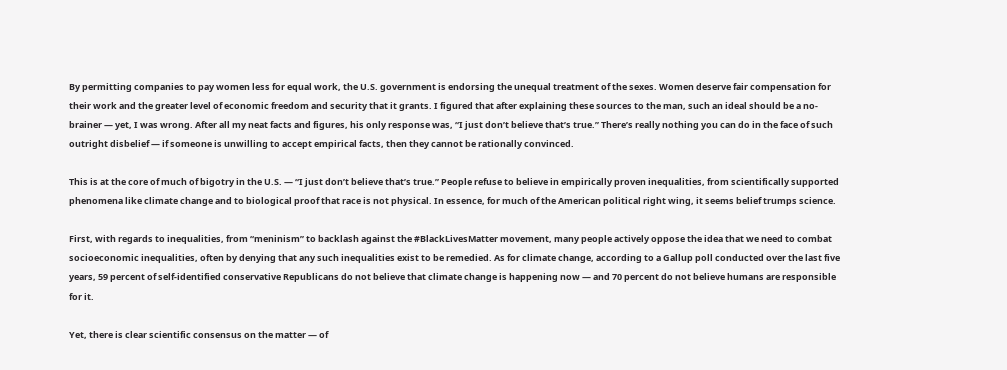By permitting companies to pay women less for equal work, the U.S. government is endorsing the unequal treatment of the sexes. Women deserve fair compensation for their work and the greater level of economic freedom and security that it grants. I figured that after explaining these sources to the man, such an ideal should be a no-brainer — yet, I was wrong. After all my neat facts and figures, his only response was, “I just don’t believe that’s true.” There’s really nothing you can do in the face of such outright disbelief — if someone is unwilling to accept empirical facts, then they cannot be rationally convinced.

This is at the core of much of bigotry in the U.S. — “I just don’t believe that’s true.” People refuse to believe in empirically proven inequalities, from scientifically supported phenomena like climate change and to biological proof that race is not physical. In essence, for much of the American political right wing, it seems belief trumps science.

First, with regards to inequalities, from “meninism” to backlash against the #BlackLivesMatter movement, many people actively oppose the idea that we need to combat socioeconomic inequalities, often by denying that any such inequalities exist to be remedied. As for climate change, according to a Gallup poll conducted over the last five years, 59 percent of self-identified conservative Republicans do not believe that climate change is happening now — and 70 percent do not believe humans are responsible for it.

Yet, there is clear scientific consensus on the matter — of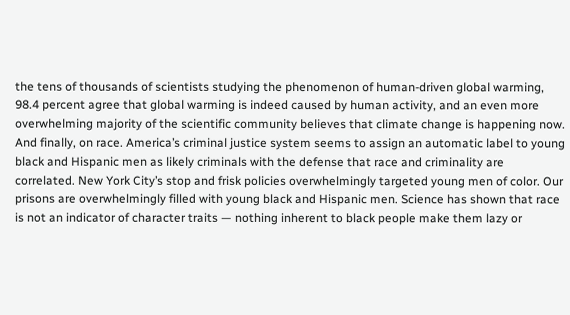the tens of thousands of scientists studying the phenomenon of human-driven global warming, 98.4 percent agree that global warming is indeed caused by human activity, and an even more overwhelming majority of the scientific community believes that climate change is happening now. And finally, on race. America’s criminal justice system seems to assign an automatic label to young black and Hispanic men as likely criminals with the defense that race and criminality are correlated. New York City’s stop and frisk policies overwhelmingly targeted young men of color. Our prisons are overwhelmingly filled with young black and Hispanic men. Science has shown that race is not an indicator of character traits — nothing inherent to black people make them lazy or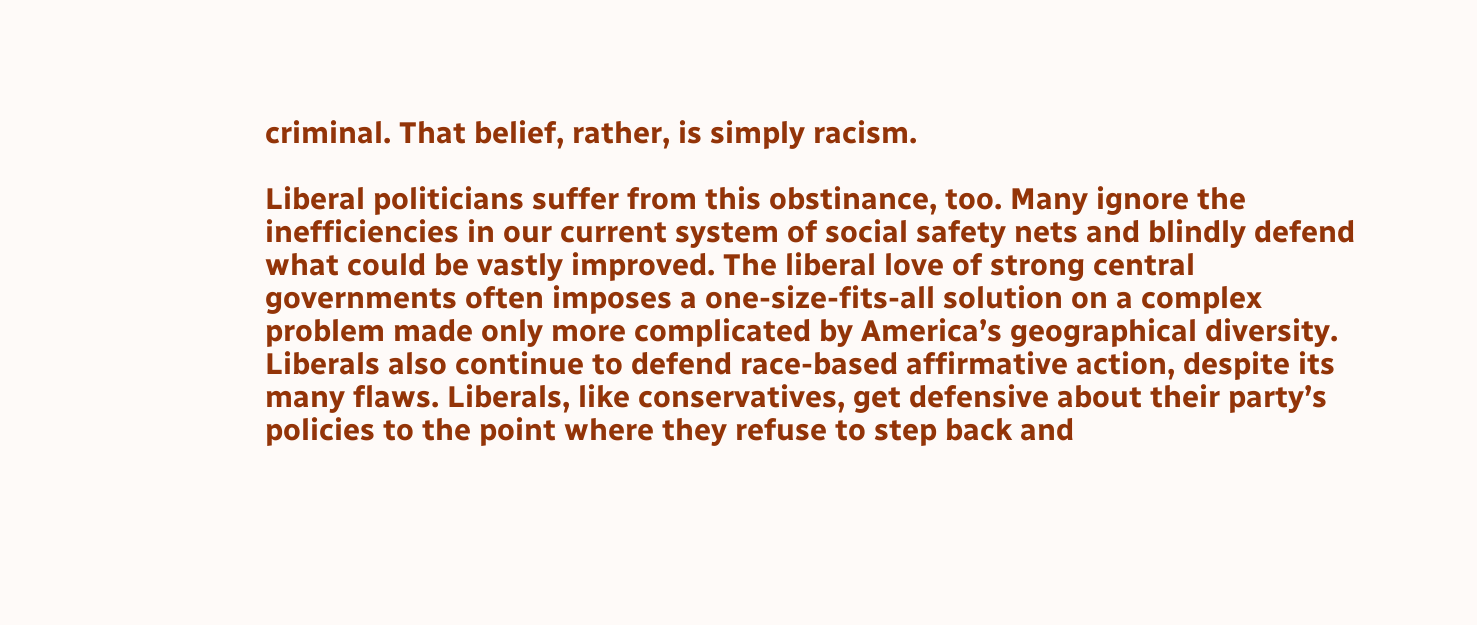criminal. That belief, rather, is simply racism.

Liberal politicians suffer from this obstinance, too. Many ignore the inefficiencies in our current system of social safety nets and blindly defend what could be vastly improved. The liberal love of strong central governments often imposes a one-size-fits-all solution on a complex problem made only more complicated by America’s geographical diversity. Liberals also continue to defend race-based affirmative action, despite its many flaws. Liberals, like conservatives, get defensive about their party’s policies to the point where they refuse to step back and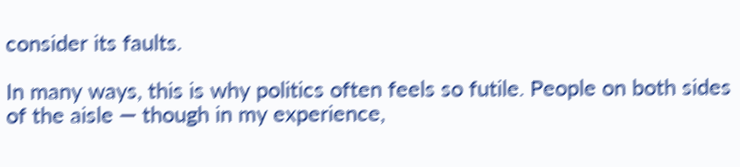consider its faults.

In many ways, this is why politics often feels so futile. People on both sides of the aisle — though in my experience,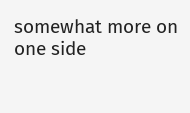somewhat more on one side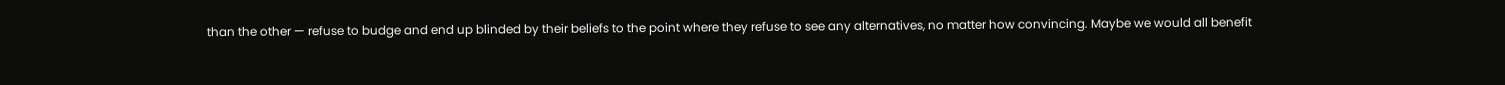than the other — refuse to budge and end up blinded by their beliefs to the point where they refuse to see any alternatives, no matter how convincing. Maybe we would all benefit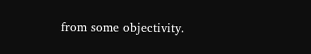from some objectivity.